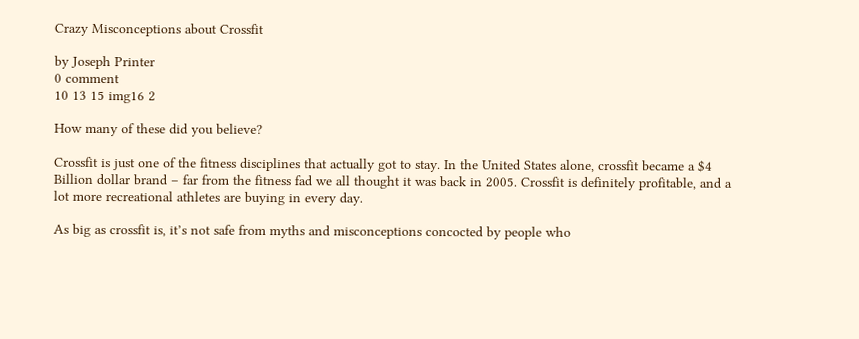Crazy Misconceptions about Crossfit

by Joseph Printer
0 comment
10 13 15 img16 2

How many of these did you believe?

Crossfit is just one of the fitness disciplines that actually got to stay. In the United States alone, crossfit became a $4 Billion dollar brand – far from the fitness fad we all thought it was back in 2005. Crossfit is definitely profitable, and a lot more recreational athletes are buying in every day.

As big as crossfit is, it’s not safe from myths and misconceptions concocted by people who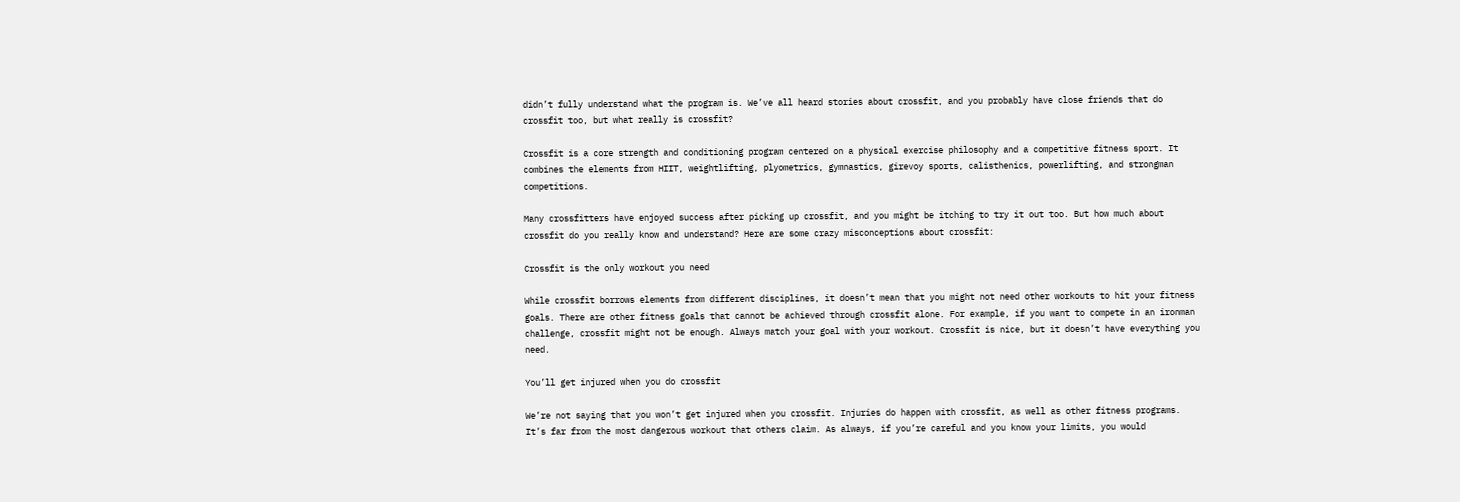didn’t fully understand what the program is. We’ve all heard stories about crossfit, and you probably have close friends that do crossfit too, but what really is crossfit?

Crossfit is a core strength and conditioning program centered on a physical exercise philosophy and a competitive fitness sport. It combines the elements from HIIT, weightlifting, plyometrics, gymnastics, girevoy sports, calisthenics, powerlifting, and strongman competitions.

Many crossfitters have enjoyed success after picking up crossfit, and you might be itching to try it out too. But how much about crossfit do you really know and understand? Here are some crazy misconceptions about crossfit:

Crossfit is the only workout you need

While crossfit borrows elements from different disciplines, it doesn’t mean that you might not need other workouts to hit your fitness goals. There are other fitness goals that cannot be achieved through crossfit alone. For example, if you want to compete in an ironman challenge, crossfit might not be enough. Always match your goal with your workout. Crossfit is nice, but it doesn’t have everything you need.

You’ll get injured when you do crossfit

We’re not saying that you won’t get injured when you crossfit. Injuries do happen with crossfit, as well as other fitness programs. It’s far from the most dangerous workout that others claim. As always, if you’re careful and you know your limits, you would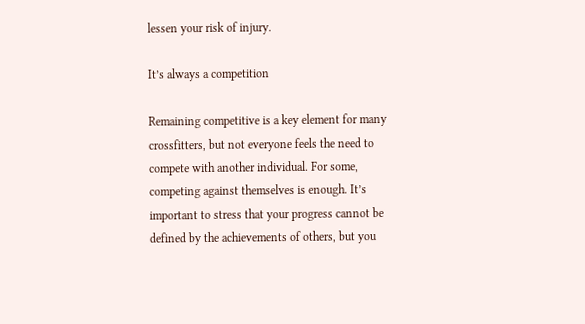lessen your risk of injury.

It’s always a competition

Remaining competitive is a key element for many crossfitters, but not everyone feels the need to compete with another individual. For some, competing against themselves is enough. It’s important to stress that your progress cannot be defined by the achievements of others, but you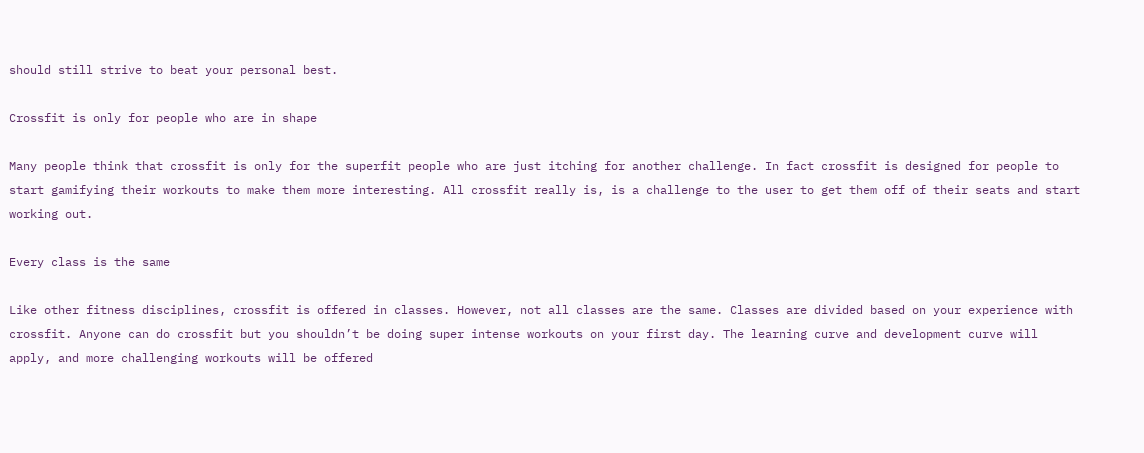should still strive to beat your personal best.

Crossfit is only for people who are in shape

Many people think that crossfit is only for the superfit people who are just itching for another challenge. In fact crossfit is designed for people to start gamifying their workouts to make them more interesting. All crossfit really is, is a challenge to the user to get them off of their seats and start working out.

Every class is the same

Like other fitness disciplines, crossfit is offered in classes. However, not all classes are the same. Classes are divided based on your experience with crossfit. Anyone can do crossfit but you shouldn’t be doing super intense workouts on your first day. The learning curve and development curve will apply, and more challenging workouts will be offered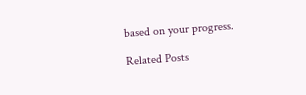based on your progress.

Related Posts